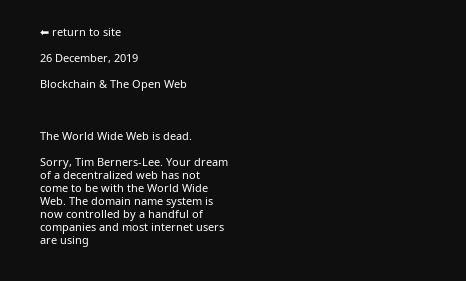⬅ return to site

26 December, 2019

Blockchain & The Open Web



The World Wide Web is dead.

Sorry, Tim Berners-Lee. Your dream of a decentralized web has not come to be with the World Wide Web. The domain name system is now controlled by a handful of companies and most internet users are using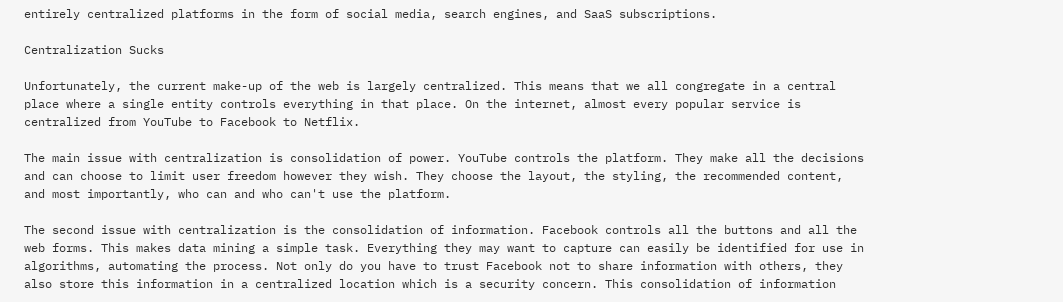entirely centralized platforms in the form of social media, search engines, and SaaS subscriptions.

Centralization Sucks

Unfortunately, the current make-up of the web is largely centralized. This means that we all congregate in a central place where a single entity controls everything in that place. On the internet, almost every popular service is centralized from YouTube to Facebook to Netflix.

The main issue with centralization is consolidation of power. YouTube controls the platform. They make all the decisions and can choose to limit user freedom however they wish. They choose the layout, the styling, the recommended content, and most importantly, who can and who can't use the platform.

The second issue with centralization is the consolidation of information. Facebook controls all the buttons and all the web forms. This makes data mining a simple task. Everything they may want to capture can easily be identified for use in algorithms, automating the process. Not only do you have to trust Facebook not to share information with others, they also store this information in a centralized location which is a security concern. This consolidation of information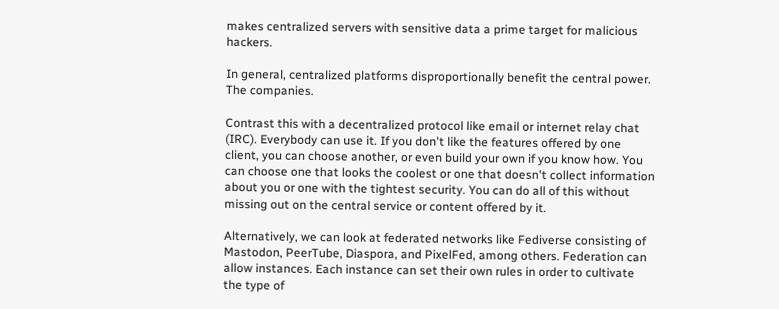makes centralized servers with sensitive data a prime target for malicious hackers.

In general, centralized platforms disproportionally benefit the central power. The companies.

Contrast this with a decentralized protocol like email or internet relay chat (IRC). Everybody can use it. If you don't like the features offered by one client, you can choose another, or even build your own if you know how. You can choose one that looks the coolest or one that doesn't collect information about you or one with the tightest security. You can do all of this without missing out on the central service or content offered by it.

Alternatively, we can look at federated networks like Fediverse consisting of Mastodon, PeerTube, Diaspora, and PixelFed, among others. Federation can allow instances. Each instance can set their own rules in order to cultivate the type of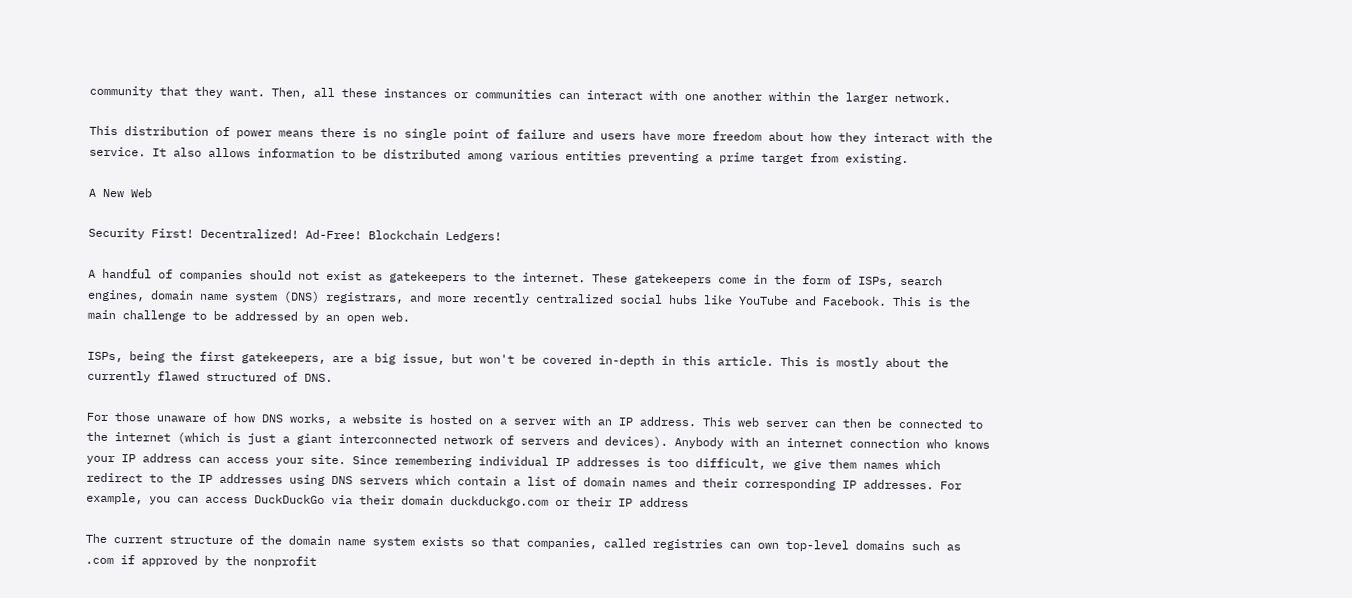community that they want. Then, all these instances or communities can interact with one another within the larger network.

This distribution of power means there is no single point of failure and users have more freedom about how they interact with the service. It also allows information to be distributed among various entities preventing a prime target from existing.

A New Web

Security First! Decentralized! Ad-Free! Blockchain Ledgers!

A handful of companies should not exist as gatekeepers to the internet. These gatekeepers come in the form of ISPs, search engines, domain name system (DNS) registrars, and more recently centralized social hubs like YouTube and Facebook. This is the main challenge to be addressed by an open web.

ISPs, being the first gatekeepers, are a big issue, but won't be covered in-depth in this article. This is mostly about the currently flawed structured of DNS.

For those unaware of how DNS works, a website is hosted on a server with an IP address. This web server can then be connected to the internet (which is just a giant interconnected network of servers and devices). Anybody with an internet connection who knows your IP address can access your site. Since remembering individual IP addresses is too difficult, we give them names which redirect to the IP addresses using DNS servers which contain a list of domain names and their corresponding IP addresses. For example, you can access DuckDuckGo via their domain duckduckgo.com or their IP address

The current structure of the domain name system exists so that companies, called registries can own top-level domains such as .com if approved by the nonprofit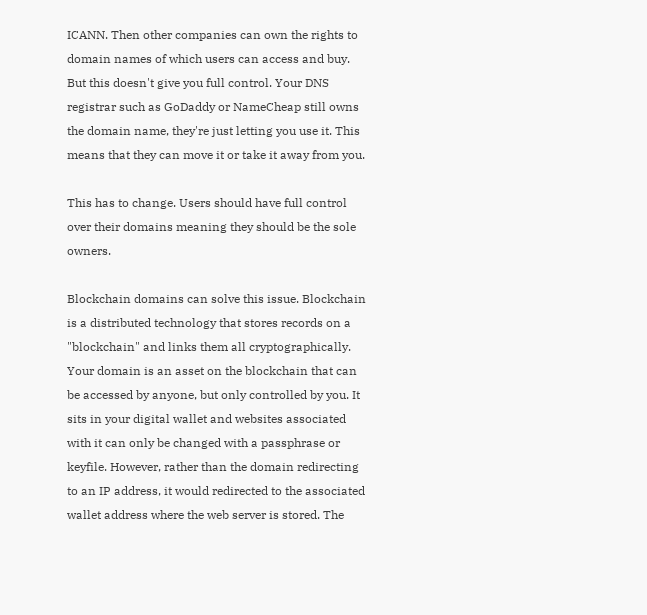ICANN. Then other companies can own the rights to domain names of which users can access and buy. But this doesn't give you full control. Your DNS registrar such as GoDaddy or NameCheap still owns the domain name, they're just letting you use it. This means that they can move it or take it away from you.

This has to change. Users should have full control over their domains meaning they should be the sole owners.

Blockchain domains can solve this issue. Blockchain is a distributed technology that stores records on a "blockchain" and links them all cryptographically. Your domain is an asset on the blockchain that can be accessed by anyone, but only controlled by you. It sits in your digital wallet and websites associated with it can only be changed with a passphrase or keyfile. However, rather than the domain redirecting to an IP address, it would redirected to the associated wallet address where the web server is stored. The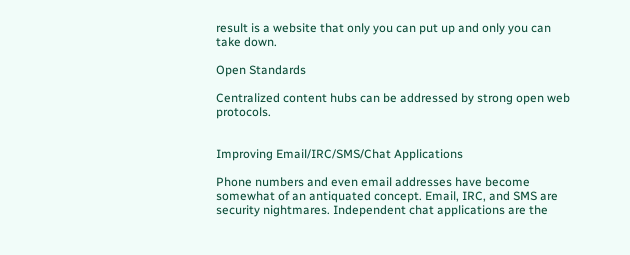result is a website that only you can put up and only you can take down.

Open Standards

Centralized content hubs can be addressed by strong open web protocols.


Improving Email/IRC/SMS/Chat Applications

Phone numbers and even email addresses have become somewhat of an antiquated concept. Email, IRC, and SMS are security nightmares. Independent chat applications are the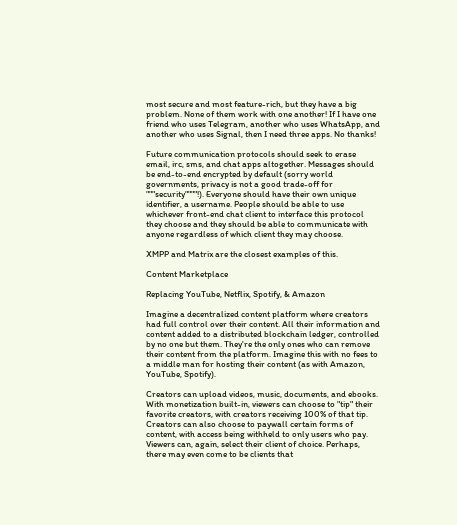most secure and most feature-rich, but they have a big problem. None of them work with one another! If I have one friend who uses Telegram, another who uses WhatsApp, and another who uses Signal, then I need three apps. No thanks!

Future communication protocols should seek to erase email, irc, sms, and chat apps altogether. Messages should be end-to-end encrypted by default (sorry world governments, privacy is not a good trade-off for """security""""!). Everyone should have their own unique identifier, a username. People should be able to use whichever front-end chat client to interface this protocol they choose and they should be able to communicate with anyone regardless of which client they may choose.

XMPP and Matrix are the closest examples of this.

Content Marketplace

Replacing YouTube, Netflix, Spotify, & Amazon

Imagine a decentralized content platform where creators had full control over their content. All their information and content added to a distributed blockchain ledger, controlled by no one but them. They're the only ones who can remove their content from the platform. Imagine this with no fees to a middle man for hosting their content (as with Amazon, YouTube, Spotify).

Creators can upload videos, music, documents, and ebooks. With monetization built-in, viewers can choose to "tip" their favorite creators, with creators receiving 100% of that tip. Creators can also choose to paywall certain forms of content, with access being withheld to only users who pay. Viewers can, again, select their client of choice. Perhaps, there may even come to be clients that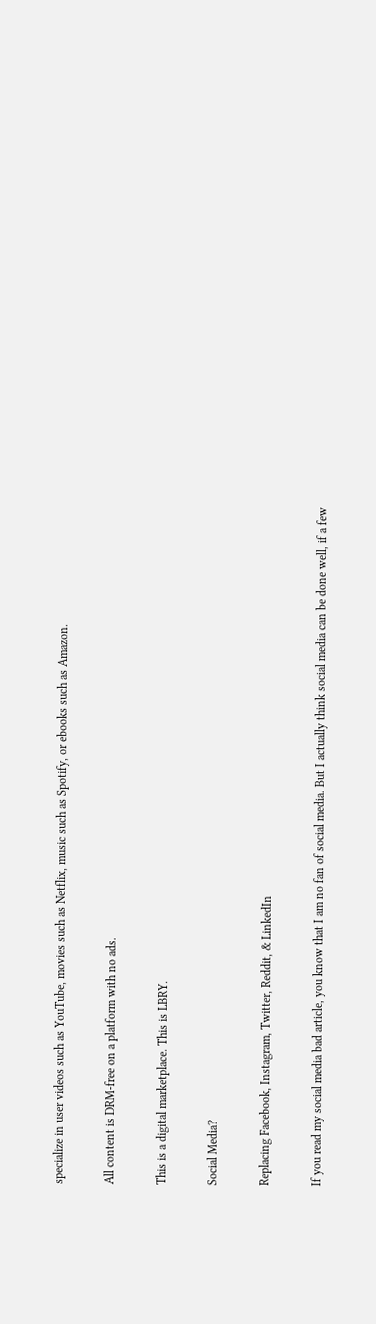specialize in user videos such as YouTube, movies such as Netflix, music such as Spotify, or ebooks such as Amazon.

All content is DRM-free on a platform with no ads.

This is a digital marketplace. This is LBRY.

Social Media?

Replacing Facebook, Instagram, Twitter, Reddit, & LinkedIn

If you read my social media bad article, you know that I am no fan of social media. But I actually think social media can be done well, if a few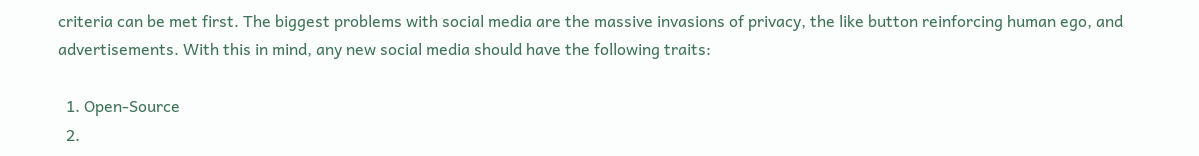criteria can be met first. The biggest problems with social media are the massive invasions of privacy, the like button reinforcing human ego, and advertisements. With this in mind, any new social media should have the following traits:

  1. Open-Source
  2.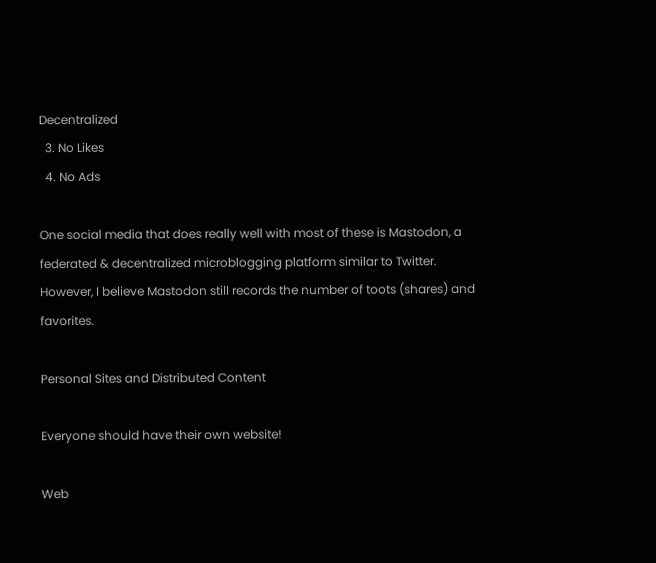Decentralized
  3. No Likes
  4. No Ads

One social media that does really well with most of these is Mastodon, a federated & decentralized microblogging platform similar to Twitter. However, I believe Mastodon still records the number of toots (shares) and favorites.

Personal Sites and Distributed Content

Everyone should have their own website!

Web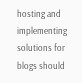hosting and implementing solutions for blogs should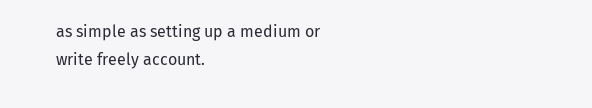as simple as setting up a medium or write freely account.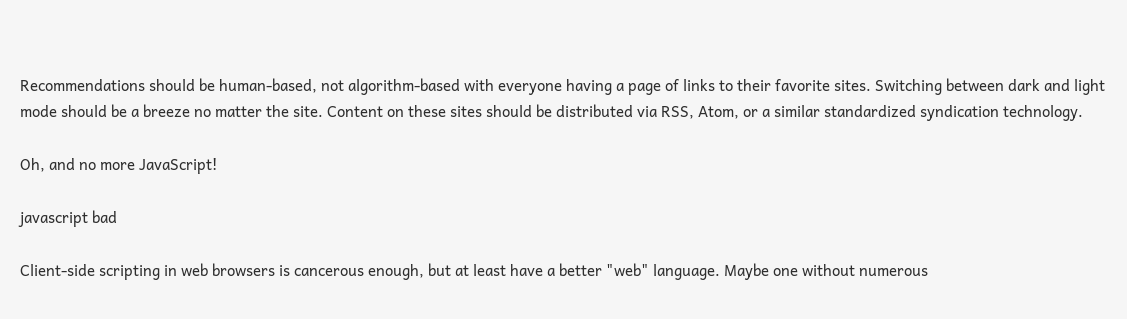Recommendations should be human-based, not algorithm-based with everyone having a page of links to their favorite sites. Switching between dark and light mode should be a breeze no matter the site. Content on these sites should be distributed via RSS, Atom, or a similar standardized syndication technology.

Oh, and no more JavaScript!

javascript bad

Client-side scripting in web browsers is cancerous enough, but at least have a better "web" language. Maybe one without numerous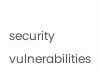security vulnerabilities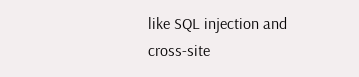like SQL injection and cross-site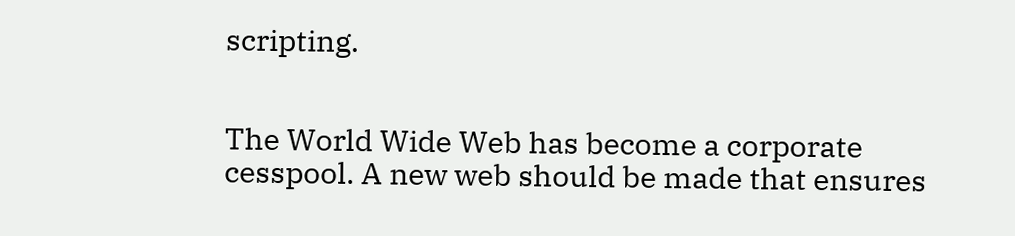scripting.


The World Wide Web has become a corporate cesspool. A new web should be made that ensures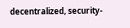decentralized, security-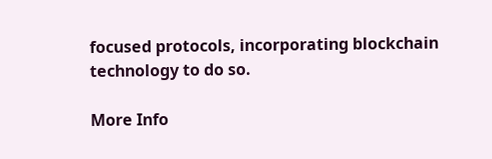focused protocols, incorporating blockchain technology to do so.

More Info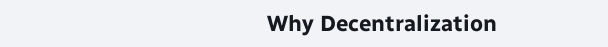Why Decentralization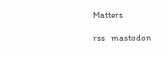Matters

rss   mastodon